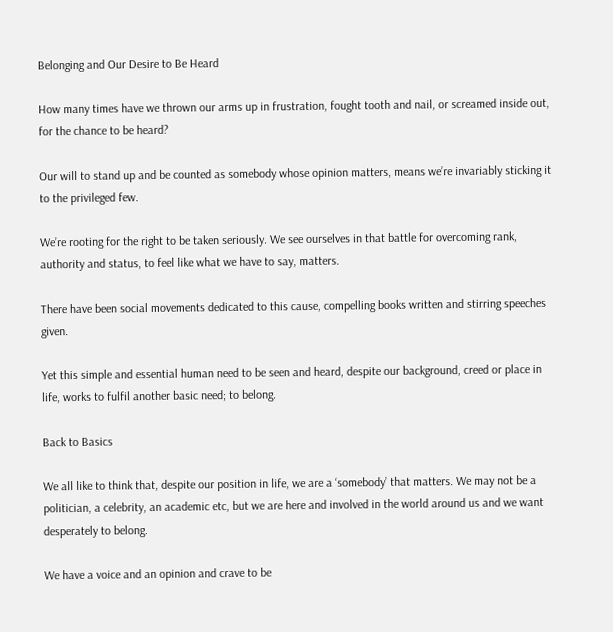Belonging and Our Desire to Be Heard

How many times have we thrown our arms up in frustration, fought tooth and nail, or screamed inside out, for the chance to be heard?

Our will to stand up and be counted as somebody whose opinion matters, means we’re invariably sticking it to the privileged few.

We’re rooting for the right to be taken seriously. We see ourselves in that battle for overcoming rank, authority and status, to feel like what we have to say, matters.

There have been social movements dedicated to this cause, compelling books written and stirring speeches given.

Yet this simple and essential human need to be seen and heard, despite our background, creed or place in life, works to fulfil another basic need; to belong.

Back to Basics

We all like to think that, despite our position in life, we are a ‘somebody’ that matters. We may not be a politician, a celebrity, an academic etc, but we are here and involved in the world around us and we want desperately to belong.

We have a voice and an opinion and crave to be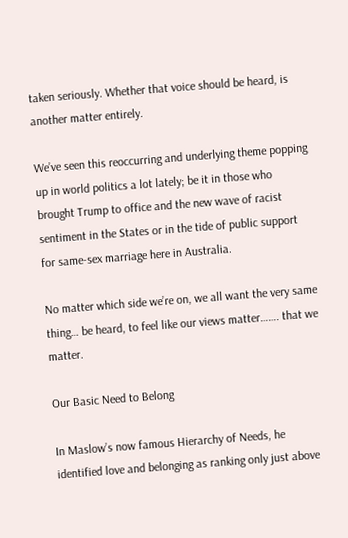taken seriously. Whether that voice should be heard, is another matter entirely.

We’ve seen this reoccurring and underlying theme popping up in world politics a lot lately; be it in those who brought Trump to office and the new wave of racist sentiment in the States or in the tide of public support for same-sex marriage here in Australia.

No matter which side we’re on, we all want the very same thing… be heard, to feel like our views matter……. that we matter.

Our Basic Need to Belong

In Maslow’s now famous Hierarchy of Needs, he identified love and belonging as ranking only just above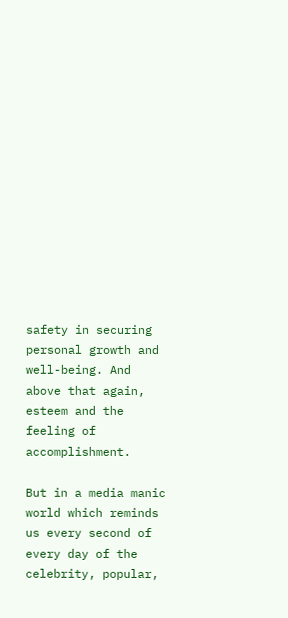safety in securing personal growth and well-being. And above that again, esteem and the feeling of accomplishment.

But in a media manic world which reminds us every second of every day of the celebrity, popular,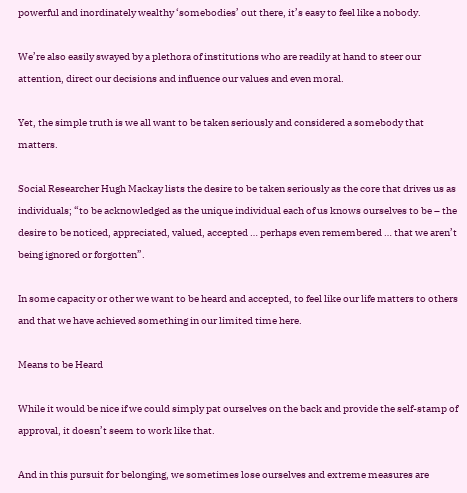powerful and inordinately wealthy ‘somebodies’ out there, it’s easy to feel like a nobody.

We’re also easily swayed by a plethora of institutions who are readily at hand to steer our attention, direct our decisions and influence our values and even moral.

Yet, the simple truth is we all want to be taken seriously and considered a somebody that matters.

Social Researcher Hugh Mackay lists the desire to be taken seriously as the core that drives us as individuals; “to be acknowledged as the unique individual each of us knows ourselves to be – the desire to be noticed, appreciated, valued, accepted … perhaps even remembered … that we aren’t being ignored or forgotten”.

In some capacity or other we want to be heard and accepted, to feel like our life matters to others and that we have achieved something in our limited time here.

Means to be Heard

While it would be nice if we could simply pat ourselves on the back and provide the self-stamp of approval, it doesn’t seem to work like that.

And in this pursuit for belonging, we sometimes lose ourselves and extreme measures are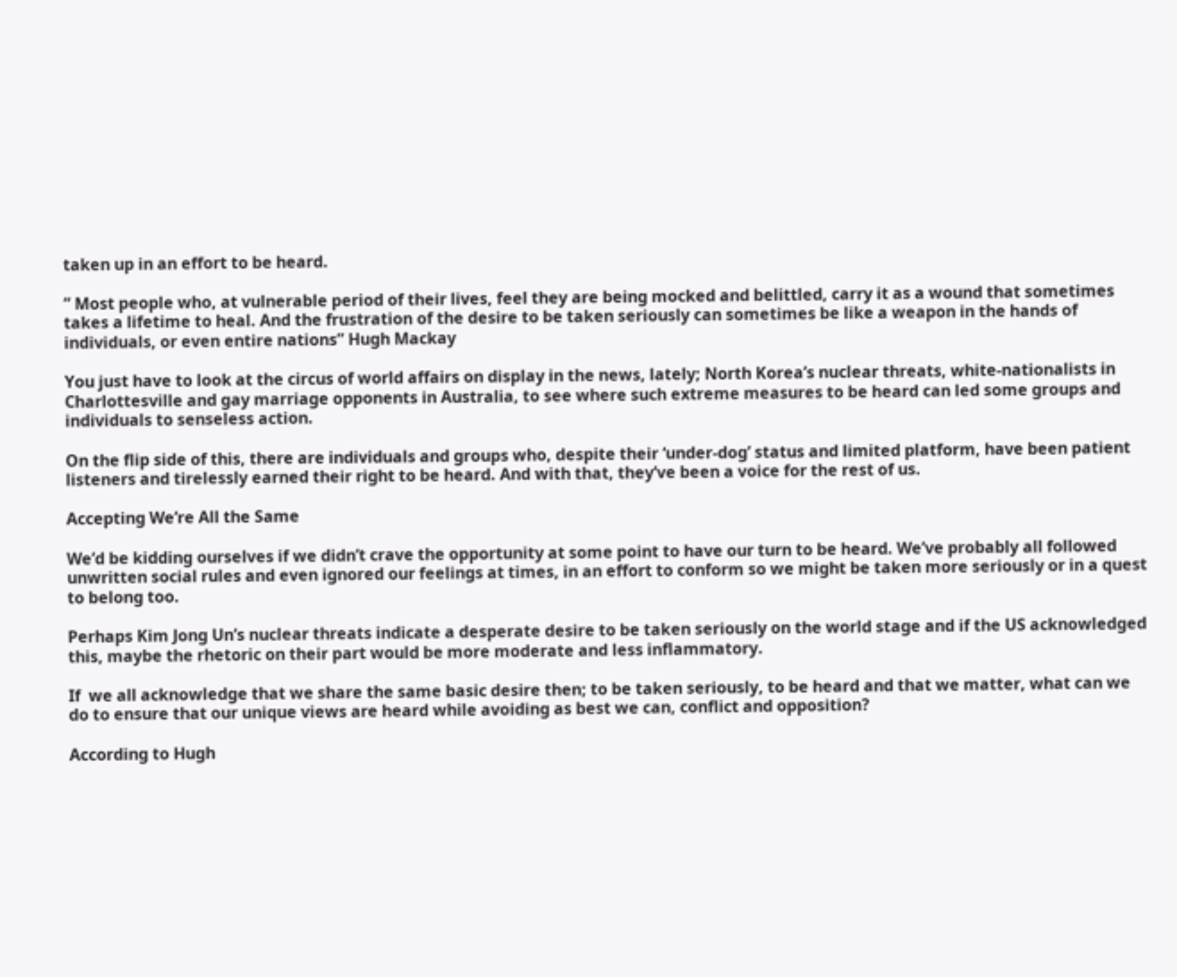taken up in an effort to be heard.

” Most people who, at vulnerable period of their lives, feel they are being mocked and belittled, carry it as a wound that sometimes takes a lifetime to heal. And the frustration of the desire to be taken seriously can sometimes be like a weapon in the hands of individuals, or even entire nations” Hugh Mackay

You just have to look at the circus of world affairs on display in the news, lately; North Korea’s nuclear threats, white-nationalists in Charlottesville and gay marriage opponents in Australia, to see where such extreme measures to be heard can led some groups and individuals to senseless action.

On the flip side of this, there are individuals and groups who, despite their ‘under-dog’ status and limited platform, have been patient listeners and tirelessly earned their right to be heard. And with that, they’ve been a voice for the rest of us.

Accepting We’re All the Same

We’d be kidding ourselves if we didn’t crave the opportunity at some point to have our turn to be heard. We’ve probably all followed unwritten social rules and even ignored our feelings at times, in an effort to conform so we might be taken more seriously or in a quest to belong too.

Perhaps Kim Jong Un’s nuclear threats indicate a desperate desire to be taken seriously on the world stage and if the US acknowledged this, maybe the rhetoric on their part would be more moderate and less inflammatory.

If  we all acknowledge that we share the same basic desire then; to be taken seriously, to be heard and that we matter, what can we do to ensure that our unique views are heard while avoiding as best we can, conflict and opposition?

According to Hugh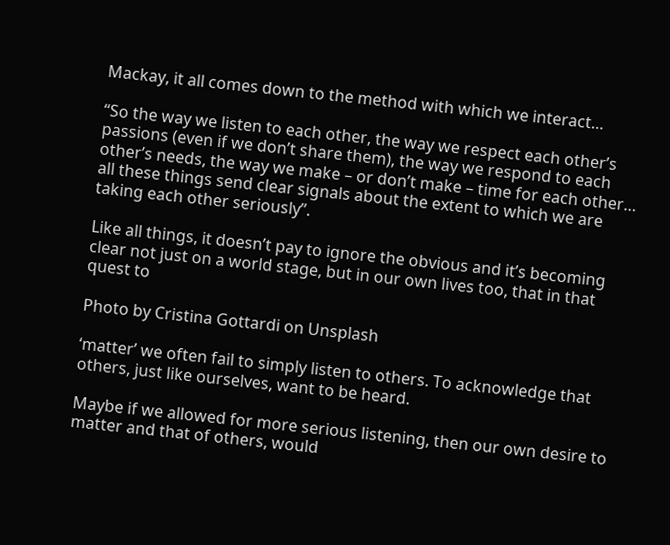Mackay, it all comes down to the method with which we interact…

“So the way we listen to each other, the way we respect each other’s passions (even if we don’t share them), the way we respond to each other’s needs, the way we make – or don’t make – time for each other… all these things send clear signals about the extent to which we are taking each other seriously”.

Like all things, it doesn’t pay to ignore the obvious and it’s becoming clear not just on a world stage, but in our own lives too, that in that quest to

Photo by Cristina Gottardi on Unsplash

‘matter’ we often fail to simply listen to others. To acknowledge that others, just like ourselves, want to be heard.

Maybe if we allowed for more serious listening, then our own desire to matter and that of others, would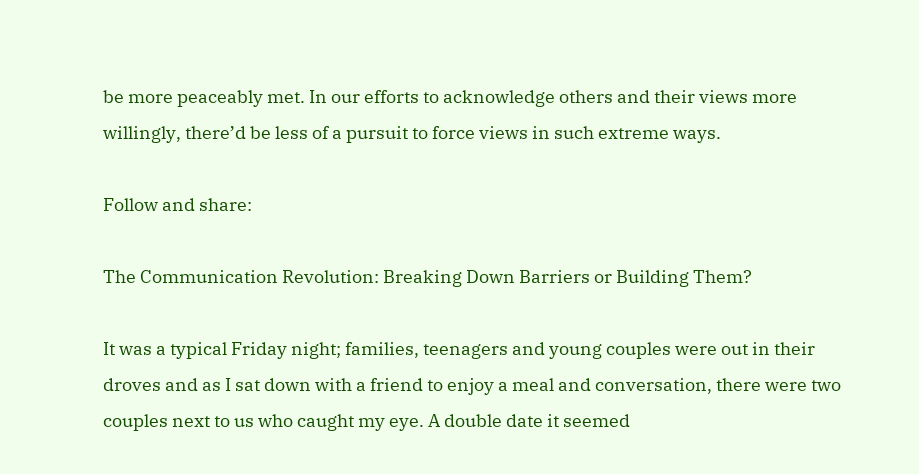be more peaceably met. In our efforts to acknowledge others and their views more willingly, there’d be less of a pursuit to force views in such extreme ways.

Follow and share:

The Communication Revolution: Breaking Down Barriers or Building Them?

It was a typical Friday night; families, teenagers and young couples were out in their droves and as I sat down with a friend to enjoy a meal and conversation, there were two couples next to us who caught my eye. A double date it seemed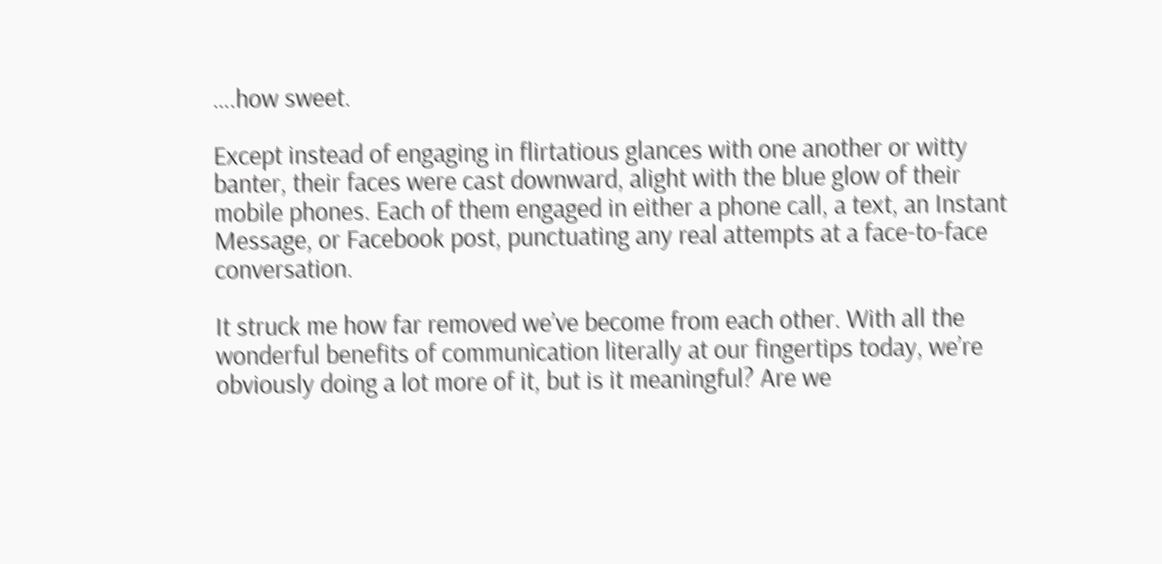….how sweet.

Except instead of engaging in flirtatious glances with one another or witty banter, their faces were cast downward, alight with the blue glow of their mobile phones. Each of them engaged in either a phone call, a text, an Instant Message, or Facebook post, punctuating any real attempts at a face-to-face conversation.

It struck me how far removed we’ve become from each other. With all the wonderful benefits of communication literally at our fingertips today, we’re obviously doing a lot more of it, but is it meaningful? Are we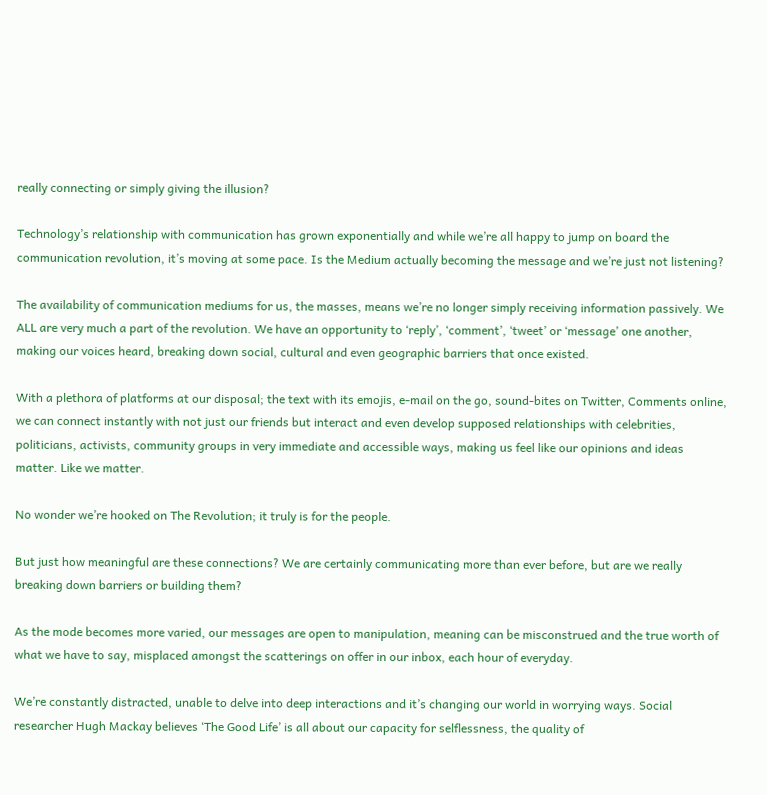really connecting or simply giving the illusion?

Technology’s relationship with communication has grown exponentially and while we’re all happy to jump on board the communication revolution, it’s moving at some pace. Is the Medium actually becoming the message and we’re just not listening?

The availability of communication mediums for us, the masses, means we’re no longer simply receiving information passively. We ALL are very much a part of the revolution. We have an opportunity to ‘reply’, ‘comment’, ‘tweet’ or ‘message’ one another, making our voices heard, breaking down social, cultural and even geographic barriers that once existed.

With a plethora of platforms at our disposal; the text with its emojis, e-mail on the go, sound-bites on Twitter, Comments online, we can connect instantly with not just our friends but interact and even develop supposed relationships with celebrities, politicians, activists, community groups in very immediate and accessible ways, making us feel like our opinions and ideas matter. Like we matter.

No wonder we’re hooked on The Revolution; it truly is for the people.

But just how meaningful are these connections? We are certainly communicating more than ever before, but are we really breaking down barriers or building them?

As the mode becomes more varied, our messages are open to manipulation, meaning can be misconstrued and the true worth of what we have to say, misplaced amongst the scatterings on offer in our inbox, each hour of everyday.

We’re constantly distracted, unable to delve into deep interactions and it’s changing our world in worrying ways. Social researcher Hugh Mackay believes ‘The Good Life’ is all about our capacity for selflessness, the quality of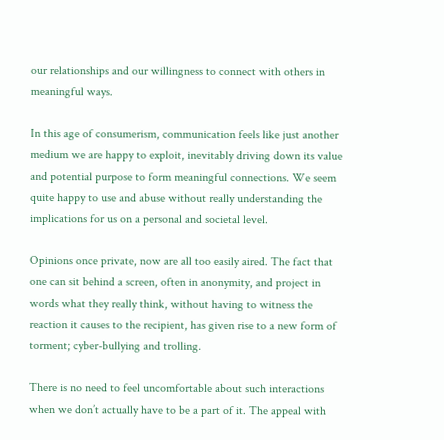our relationships and our willingness to connect with others in meaningful ways.

In this age of consumerism, communication feels like just another medium we are happy to exploit, inevitably driving down its value and potential purpose to form meaningful connections. We seem quite happy to use and abuse without really understanding the implications for us on a personal and societal level.

Opinions once private, now are all too easily aired. The fact that one can sit behind a screen, often in anonymity, and project in words what they really think, without having to witness the reaction it causes to the recipient, has given rise to a new form of torment; cyber-bullying and trolling.

There is no need to feel uncomfortable about such interactions when we don’t actually have to be a part of it. The appeal with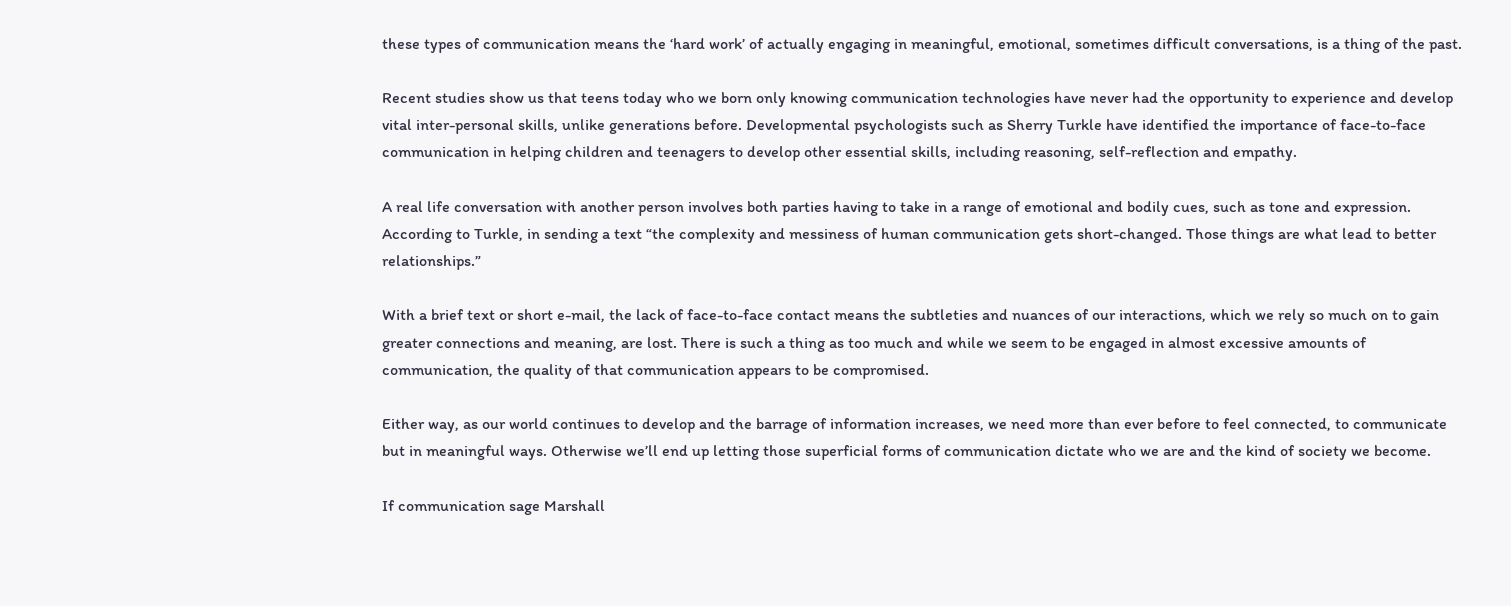these types of communication means the ‘hard work’ of actually engaging in meaningful, emotional, sometimes difficult conversations, is a thing of the past.

Recent studies show us that teens today who we born only knowing communication technologies have never had the opportunity to experience and develop vital inter-personal skills, unlike generations before. Developmental psychologists such as Sherry Turkle have identified the importance of face-to-face communication in helping children and teenagers to develop other essential skills, including reasoning, self-reflection and empathy.

A real life conversation with another person involves both parties having to take in a range of emotional and bodily cues, such as tone and expression. According to Turkle, in sending a text “the complexity and messiness of human communication gets short-changed. Those things are what lead to better relationships.”

With a brief text or short e-mail, the lack of face-to-face contact means the subtleties and nuances of our interactions, which we rely so much on to gain greater connections and meaning, are lost. There is such a thing as too much and while we seem to be engaged in almost excessive amounts of communication, the quality of that communication appears to be compromised.

Either way, as our world continues to develop and the barrage of information increases, we need more than ever before to feel connected, to communicate but in meaningful ways. Otherwise we’ll end up letting those superficial forms of communication dictate who we are and the kind of society we become.

If communication sage Marshall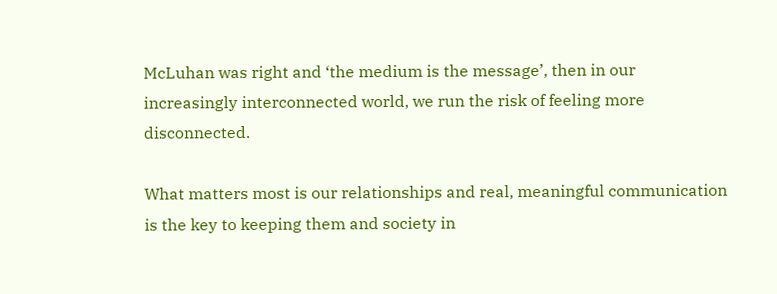McLuhan was right and ‘the medium is the message’, then in our increasingly interconnected world, we run the risk of feeling more disconnected.

What matters most is our relationships and real, meaningful communication is the key to keeping them and society in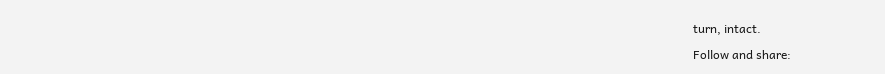turn, intact.

Follow and share: